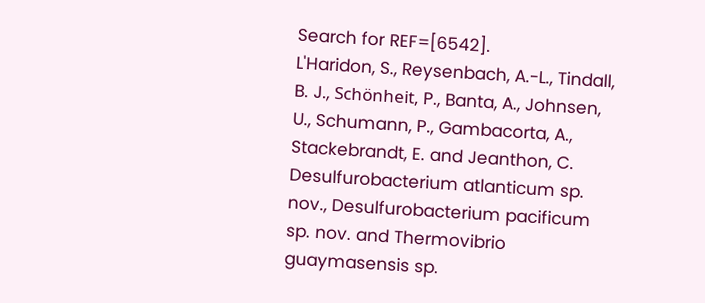Search for REF=[6542].
L'Haridon, S., Reysenbach, A.-L., Tindall, B. J., Schönheit, P., Banta, A., Johnsen, U., Schumann, P., Gambacorta, A., Stackebrandt, E. and Jeanthon, C.
Desulfurobacterium atlanticum sp. nov., Desulfurobacterium pacificum sp. nov. and Thermovibrio guaymasensis sp.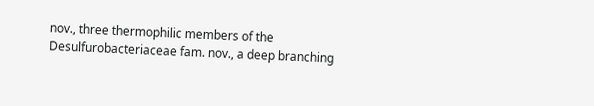nov., three thermophilic members of the Desulfurobacteriaceae fam. nov., a deep branching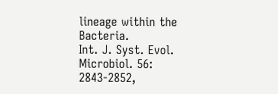lineage within the Bacteria.
Int. J. Syst. Evol. Microbiol. 56: 2843-2852,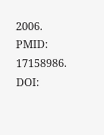2006.
PMID: 17158986.
DOI: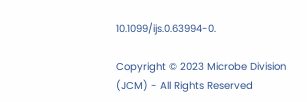10.1099/ijs.0.63994-0.

Copyright © 2023 Microbe Division (JCM) - All Rights Reserved